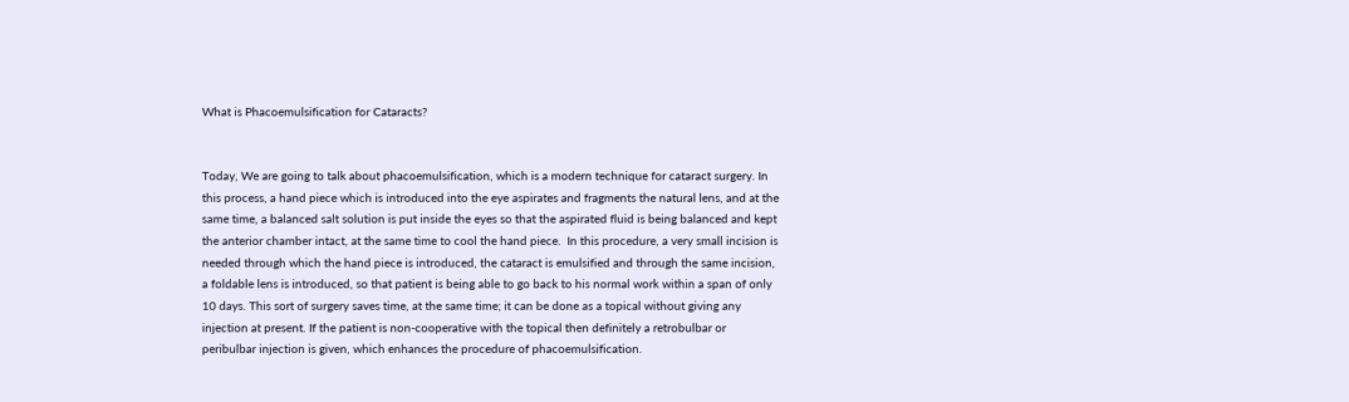What is Phacoemulsification for Cataracts?


Today, We are going to talk about phacoemulsification, which is a modern technique for cataract surgery. In this process, a hand piece which is introduced into the eye aspirates and fragments the natural lens, and at the same time, a balanced salt solution is put inside the eyes so that the aspirated fluid is being balanced and kept the anterior chamber intact, at the same time to cool the hand piece.  In this procedure, a very small incision is needed through which the hand piece is introduced, the cataract is emulsified and through the same incision, a foldable lens is introduced, so that patient is being able to go back to his normal work within a span of only 10 days. This sort of surgery saves time, at the same time; it can be done as a topical without giving any injection at present. If the patient is non-cooperative with the topical then definitely a retrobulbar or peribulbar injection is given, which enhances the procedure of phacoemulsification.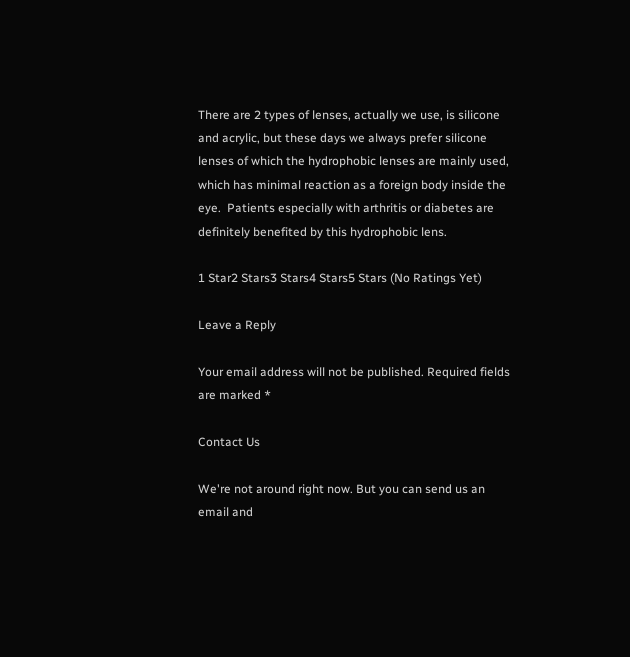There are 2 types of lenses, actually we use, is silicone and acrylic, but these days we always prefer silicone lenses of which the hydrophobic lenses are mainly used, which has minimal reaction as a foreign body inside the eye.  Patients especially with arthritis or diabetes are definitely benefited by this hydrophobic lens.

1 Star2 Stars3 Stars4 Stars5 Stars (No Ratings Yet)

Leave a Reply

Your email address will not be published. Required fields are marked *

Contact Us

We're not around right now. But you can send us an email and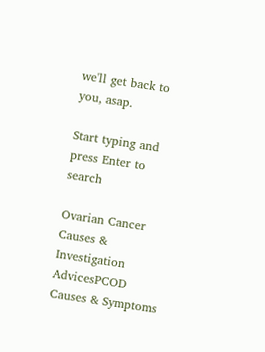we'll get back to you, asap.

Start typing and press Enter to search

Ovarian Cancer Causes & Investigation AdvicesPCOD Causes & Symptoms